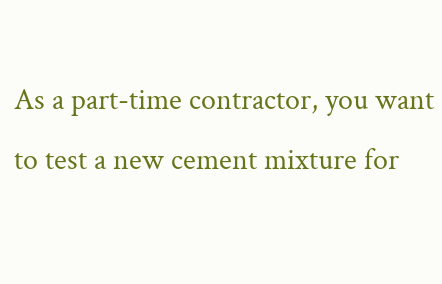As a part-time contractor, you want to test a new cement mixture for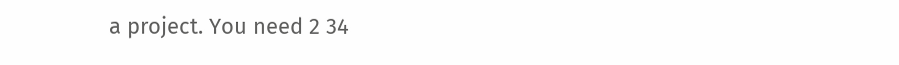a project. You need 2 34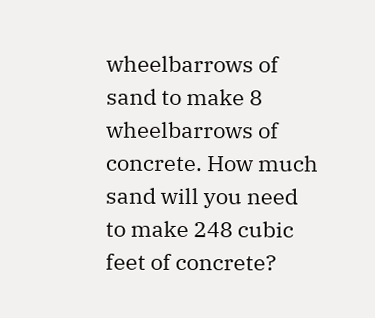wheelbarrows of sand to make 8 wheelbarrows of concrete. How much sand will you need to make 248 cubic feet of concrete?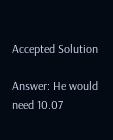Accepted Solution

Answer: He would need 10.07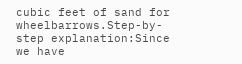cubic feet of sand for wheelbarrows.Step-by-step explanation:Since we have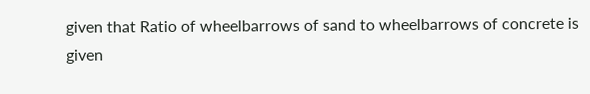given that Ratio of wheelbarrows of sand to wheelbarrows of concrete is given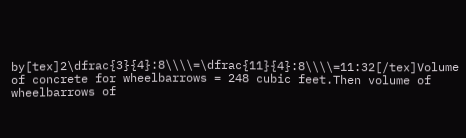by[tex]2\dfrac{3}{4}:8\\\\=\dfrac{11}{4}:8\\\\=11:32[/tex]Volume of concrete for wheelbarrows = 248 cubic feet.Then volume of wheelbarrows of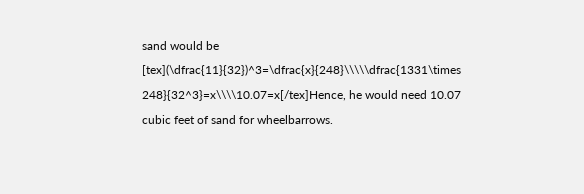sand would be [tex](\dfrac{11}{32})^3=\dfrac{x}{248}\\\\\dfrac{1331\times 248}{32^3}=x\\\\10.07=x[/tex]Hence, he would need 10.07 cubic feet of sand for wheelbarrows.